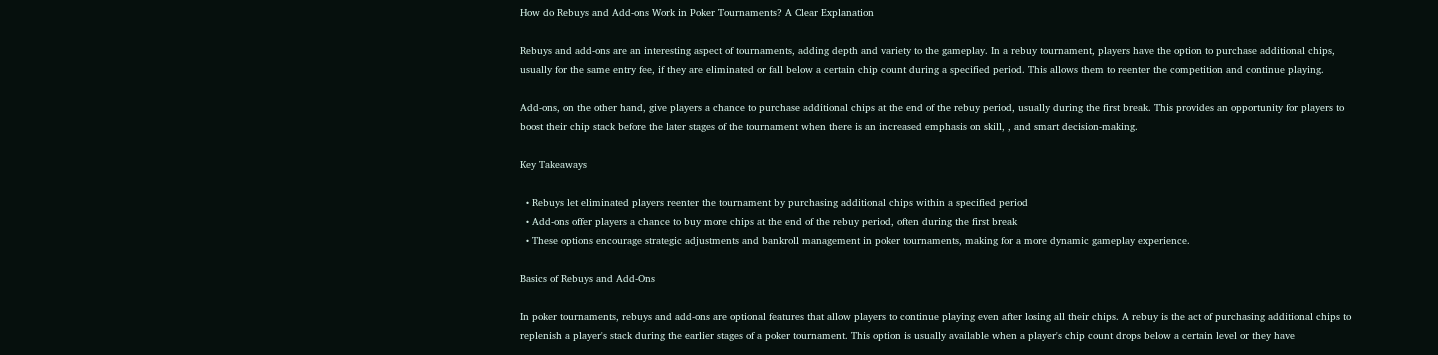How do Rebuys and Add-ons Work in Poker Tournaments? A Clear Explanation

Rebuys and add-ons are an interesting aspect of tournaments, adding depth and variety to the gameplay. In a rebuy tournament, players have the option to purchase additional chips, usually for the same entry fee, if they are eliminated or fall below a certain chip count during a specified period. This allows them to reenter the competition and continue playing.

Add-ons, on the other hand, give players a chance to purchase additional chips at the end of the rebuy period, usually during the first break. This provides an opportunity for players to boost their chip stack before the later stages of the tournament when there is an increased emphasis on skill, , and smart decision-making.

Key Takeaways

  • Rebuys let eliminated players reenter the tournament by purchasing additional chips within a specified period
  • Add-ons offer players a chance to buy more chips at the end of the rebuy period, often during the first break
  • These options encourage strategic adjustments and bankroll management in poker tournaments, making for a more dynamic gameplay experience.

Basics of Rebuys and Add-Ons

In poker tournaments, rebuys and add-ons are optional features that allow players to continue playing even after losing all their chips. A rebuy is the act of purchasing additional chips to replenish a player's stack during the earlier stages of a poker tournament. This option is usually available when a player's chip count drops below a certain level or they have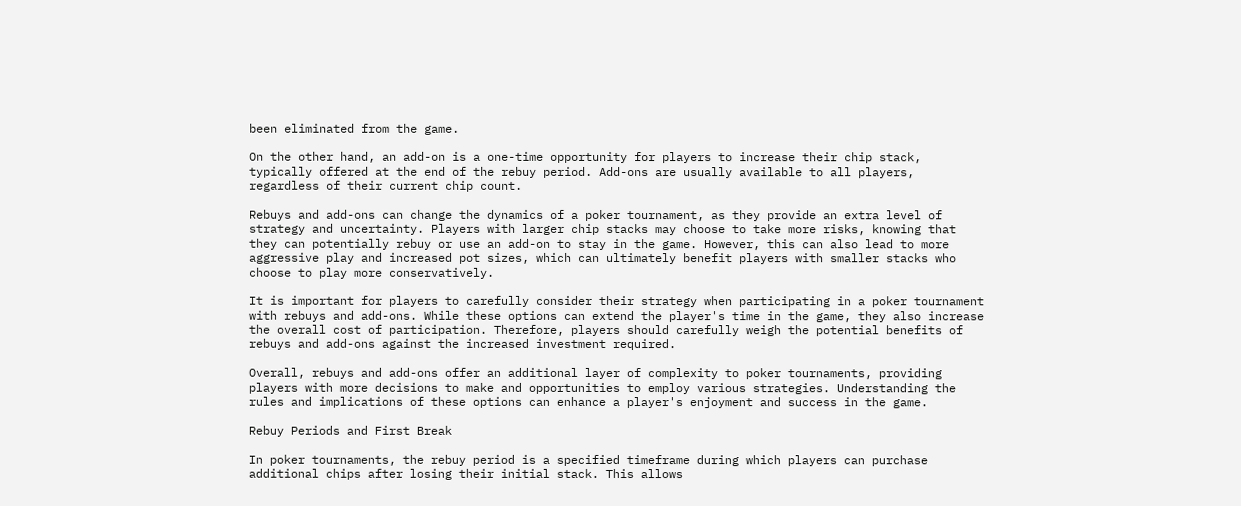been eliminated from the game.

On the other hand, an add-on is a one-time opportunity for players to increase their chip stack, typically offered at the end of the rebuy period. Add-ons are usually available to all players, regardless of their current chip count.

Rebuys and add-ons can change the dynamics of a poker tournament, as they provide an extra level of strategy and uncertainty. Players with larger chip stacks may choose to take more risks, knowing that they can potentially rebuy or use an add-on to stay in the game. However, this can also lead to more aggressive play and increased pot sizes, which can ultimately benefit players with smaller stacks who choose to play more conservatively.

It is important for players to carefully consider their strategy when participating in a poker tournament with rebuys and add-ons. While these options can extend the player's time in the game, they also increase the overall cost of participation. Therefore, players should carefully weigh the potential benefits of rebuys and add-ons against the increased investment required.

Overall, rebuys and add-ons offer an additional layer of complexity to poker tournaments, providing players with more decisions to make and opportunities to employ various strategies. Understanding the rules and implications of these options can enhance a player's enjoyment and success in the game.

Rebuy Periods and First Break

In poker tournaments, the rebuy period is a specified timeframe during which players can purchase additional chips after losing their initial stack. This allows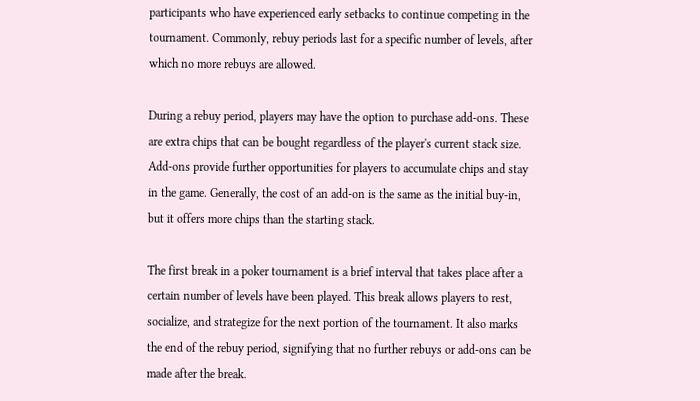participants who have experienced early setbacks to continue competing in the tournament. Commonly, rebuy periods last for a specific number of levels, after which no more rebuys are allowed.

During a rebuy period, players may have the option to purchase add-ons. These are extra chips that can be bought regardless of the player's current stack size. Add-ons provide further opportunities for players to accumulate chips and stay in the game. Generally, the cost of an add-on is the same as the initial buy-in, but it offers more chips than the starting stack.

The first break in a poker tournament is a brief interval that takes place after a certain number of levels have been played. This break allows players to rest, socialize, and strategize for the next portion of the tournament. It also marks the end of the rebuy period, signifying that no further rebuys or add-ons can be made after the break.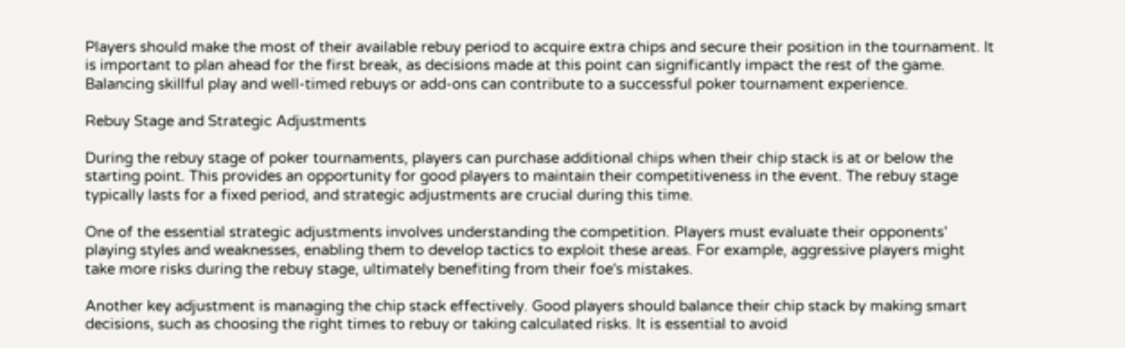Players should make the most of their available rebuy period to acquire extra chips and secure their position in the tournament. It is important to plan ahead for the first break, as decisions made at this point can significantly impact the rest of the game. Balancing skillful play and well-timed rebuys or add-ons can contribute to a successful poker tournament experience.

Rebuy Stage and Strategic Adjustments

During the rebuy stage of poker tournaments, players can purchase additional chips when their chip stack is at or below the starting point. This provides an opportunity for good players to maintain their competitiveness in the event. The rebuy stage typically lasts for a fixed period, and strategic adjustments are crucial during this time.

One of the essential strategic adjustments involves understanding the competition. Players must evaluate their opponents' playing styles and weaknesses, enabling them to develop tactics to exploit these areas. For example, aggressive players might take more risks during the rebuy stage, ultimately benefiting from their foe's mistakes.

Another key adjustment is managing the chip stack effectively. Good players should balance their chip stack by making smart decisions, such as choosing the right times to rebuy or taking calculated risks. It is essential to avoid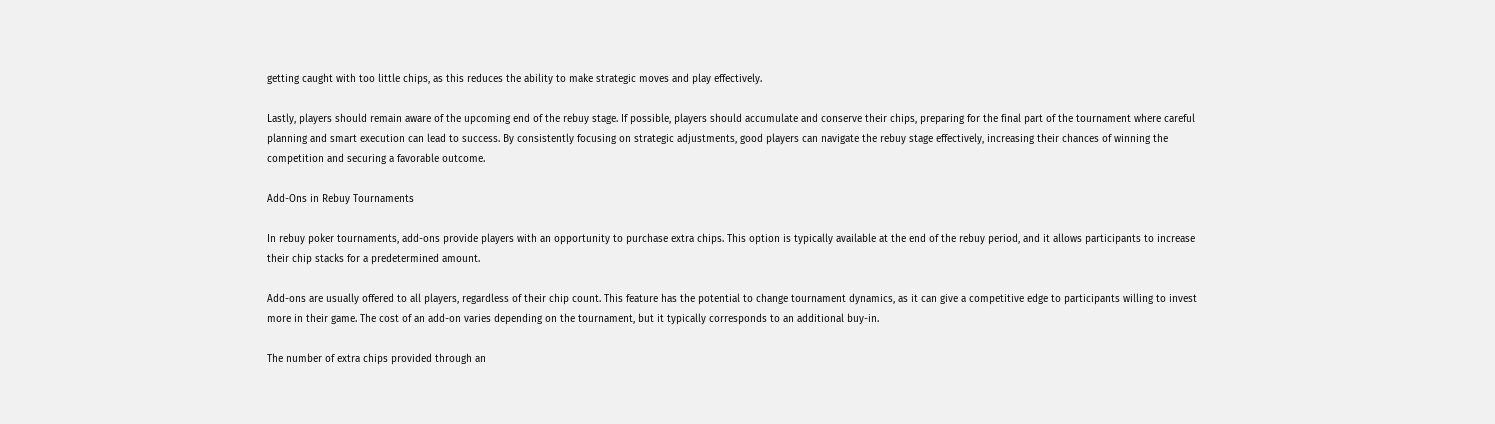getting caught with too little chips, as this reduces the ability to make strategic moves and play effectively.

Lastly, players should remain aware of the upcoming end of the rebuy stage. If possible, players should accumulate and conserve their chips, preparing for the final part of the tournament where careful planning and smart execution can lead to success. By consistently focusing on strategic adjustments, good players can navigate the rebuy stage effectively, increasing their chances of winning the competition and securing a favorable outcome.

Add-Ons in Rebuy Tournaments

In rebuy poker tournaments, add-ons provide players with an opportunity to purchase extra chips. This option is typically available at the end of the rebuy period, and it allows participants to increase their chip stacks for a predetermined amount.

Add-ons are usually offered to all players, regardless of their chip count. This feature has the potential to change tournament dynamics, as it can give a competitive edge to participants willing to invest more in their game. The cost of an add-on varies depending on the tournament, but it typically corresponds to an additional buy-in.

The number of extra chips provided through an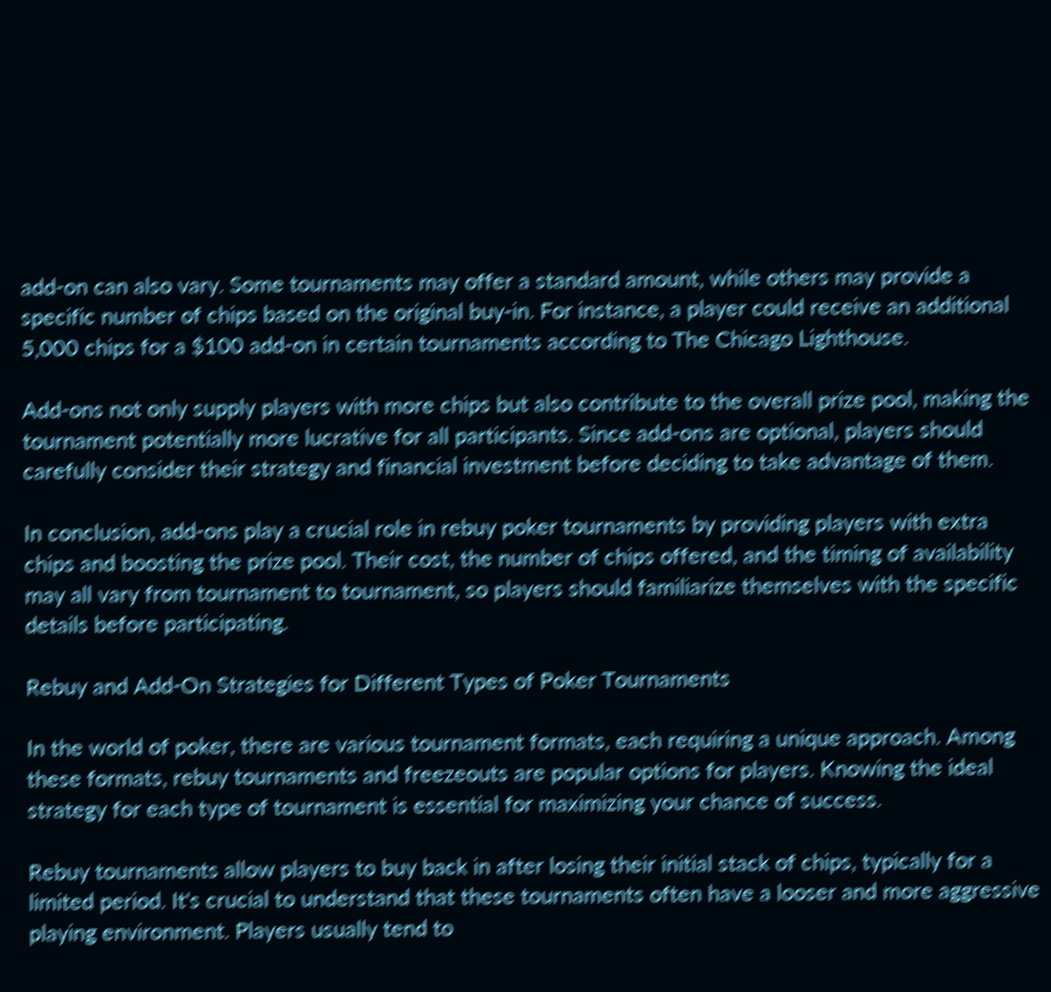add-on can also vary. Some tournaments may offer a standard amount, while others may provide a specific number of chips based on the original buy-in. For instance, a player could receive an additional 5,000 chips for a $100 add-on in certain tournaments according to The Chicago Lighthouse.

Add-ons not only supply players with more chips but also contribute to the overall prize pool, making the tournament potentially more lucrative for all participants. Since add-ons are optional, players should carefully consider their strategy and financial investment before deciding to take advantage of them.

In conclusion, add-ons play a crucial role in rebuy poker tournaments by providing players with extra chips and boosting the prize pool. Their cost, the number of chips offered, and the timing of availability may all vary from tournament to tournament, so players should familiarize themselves with the specific details before participating.

Rebuy and Add-On Strategies for Different Types of Poker Tournaments

In the world of poker, there are various tournament formats, each requiring a unique approach. Among these formats, rebuy tournaments and freezeouts are popular options for players. Knowing the ideal strategy for each type of tournament is essential for maximizing your chance of success.

Rebuy tournaments allow players to buy back in after losing their initial stack of chips, typically for a limited period. It's crucial to understand that these tournaments often have a looser and more aggressive playing environment. Players usually tend to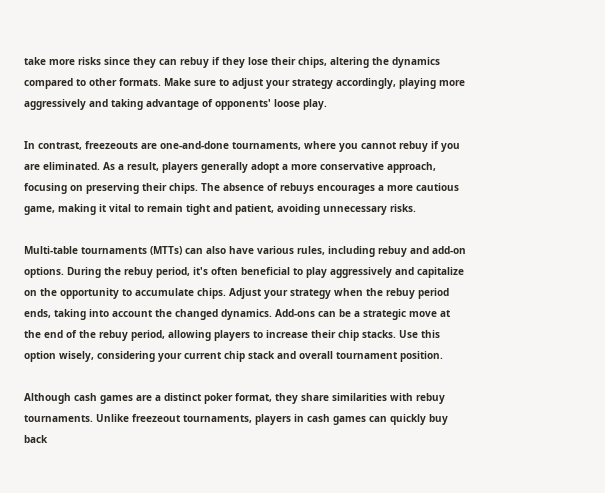take more risks since they can rebuy if they lose their chips, altering the dynamics compared to other formats. Make sure to adjust your strategy accordingly, playing more aggressively and taking advantage of opponents' loose play.

In contrast, freezeouts are one-and-done tournaments, where you cannot rebuy if you are eliminated. As a result, players generally adopt a more conservative approach, focusing on preserving their chips. The absence of rebuys encourages a more cautious game, making it vital to remain tight and patient, avoiding unnecessary risks.

Multi-table tournaments (MTTs) can also have various rules, including rebuy and add-on options. During the rebuy period, it's often beneficial to play aggressively and capitalize on the opportunity to accumulate chips. Adjust your strategy when the rebuy period ends, taking into account the changed dynamics. Add-ons can be a strategic move at the end of the rebuy period, allowing players to increase their chip stacks. Use this option wisely, considering your current chip stack and overall tournament position.

Although cash games are a distinct poker format, they share similarities with rebuy tournaments. Unlike freezeout tournaments, players in cash games can quickly buy back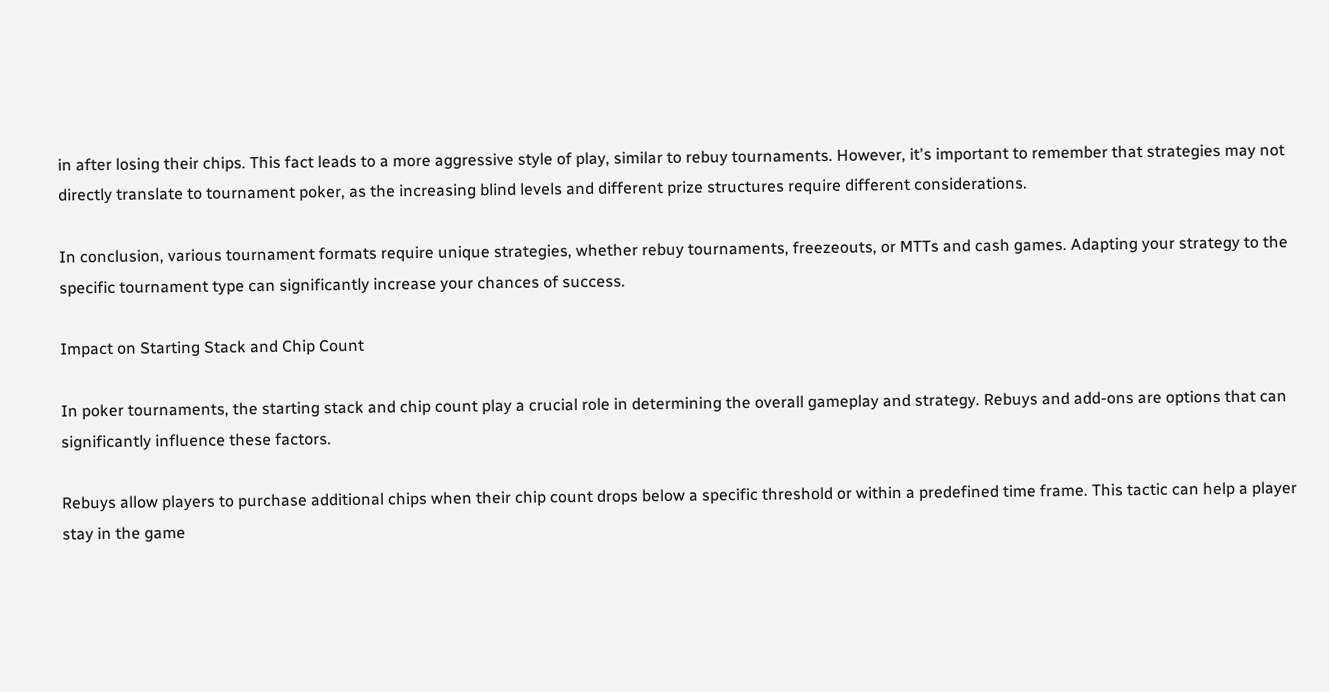in after losing their chips. This fact leads to a more aggressive style of play, similar to rebuy tournaments. However, it's important to remember that strategies may not directly translate to tournament poker, as the increasing blind levels and different prize structures require different considerations.

In conclusion, various tournament formats require unique strategies, whether rebuy tournaments, freezeouts, or MTTs and cash games. Adapting your strategy to the specific tournament type can significantly increase your chances of success.

Impact on Starting Stack and Chip Count

In poker tournaments, the starting stack and chip count play a crucial role in determining the overall gameplay and strategy. Rebuys and add-ons are options that can significantly influence these factors.

Rebuys allow players to purchase additional chips when their chip count drops below a specific threshold or within a predefined time frame. This tactic can help a player stay in the game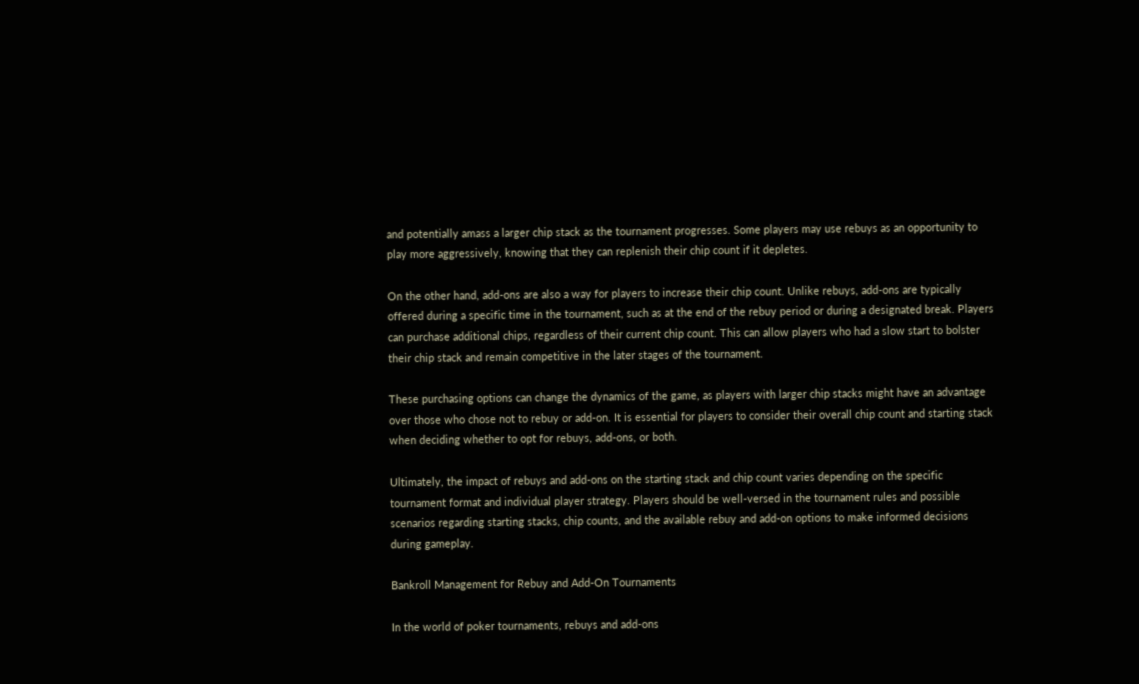and potentially amass a larger chip stack as the tournament progresses. Some players may use rebuys as an opportunity to play more aggressively, knowing that they can replenish their chip count if it depletes.

On the other hand, add-ons are also a way for players to increase their chip count. Unlike rebuys, add-ons are typically offered during a specific time in the tournament, such as at the end of the rebuy period or during a designated break. Players can purchase additional chips, regardless of their current chip count. This can allow players who had a slow start to bolster their chip stack and remain competitive in the later stages of the tournament.

These purchasing options can change the dynamics of the game, as players with larger chip stacks might have an advantage over those who chose not to rebuy or add-on. It is essential for players to consider their overall chip count and starting stack when deciding whether to opt for rebuys, add-ons, or both.

Ultimately, the impact of rebuys and add-ons on the starting stack and chip count varies depending on the specific tournament format and individual player strategy. Players should be well-versed in the tournament rules and possible scenarios regarding starting stacks, chip counts, and the available rebuy and add-on options to make informed decisions during gameplay.

Bankroll Management for Rebuy and Add-On Tournaments

In the world of poker tournaments, rebuys and add-ons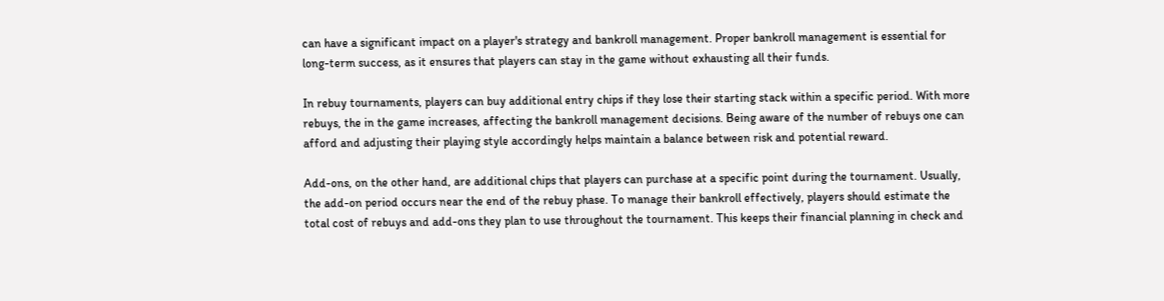can have a significant impact on a player's strategy and bankroll management. Proper bankroll management is essential for long-term success, as it ensures that players can stay in the game without exhausting all their funds.

In rebuy tournaments, players can buy additional entry chips if they lose their starting stack within a specific period. With more rebuys, the in the game increases, affecting the bankroll management decisions. Being aware of the number of rebuys one can afford and adjusting their playing style accordingly helps maintain a balance between risk and potential reward.

Add-ons, on the other hand, are additional chips that players can purchase at a specific point during the tournament. Usually, the add-on period occurs near the end of the rebuy phase. To manage their bankroll effectively, players should estimate the total cost of rebuys and add-ons they plan to use throughout the tournament. This keeps their financial planning in check and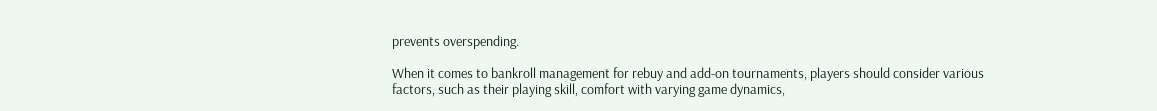prevents overspending.

When it comes to bankroll management for rebuy and add-on tournaments, players should consider various factors, such as their playing skill, comfort with varying game dynamics,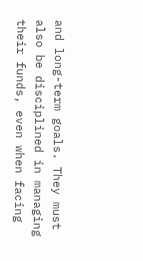and long-term goals. They must also be disciplined in managing their funds, even when facing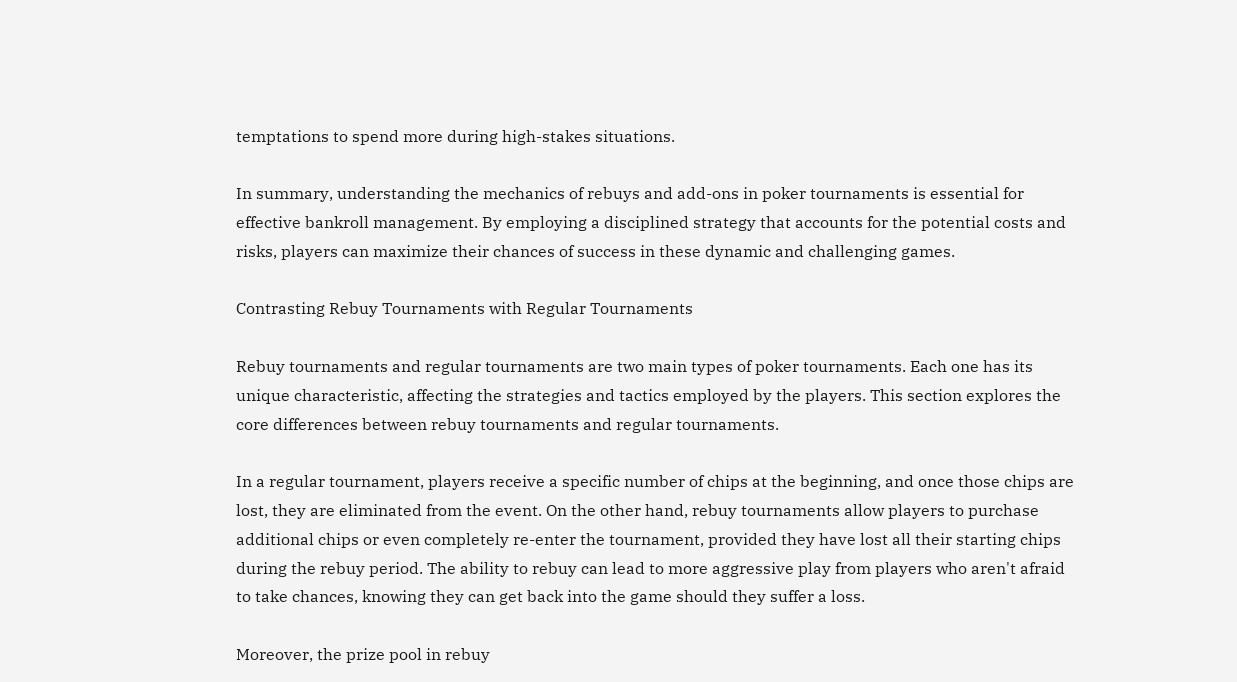temptations to spend more during high-stakes situations.

In summary, understanding the mechanics of rebuys and add-ons in poker tournaments is essential for effective bankroll management. By employing a disciplined strategy that accounts for the potential costs and risks, players can maximize their chances of success in these dynamic and challenging games.

Contrasting Rebuy Tournaments with Regular Tournaments

Rebuy tournaments and regular tournaments are two main types of poker tournaments. Each one has its unique characteristic, affecting the strategies and tactics employed by the players. This section explores the core differences between rebuy tournaments and regular tournaments.

In a regular tournament, players receive a specific number of chips at the beginning, and once those chips are lost, they are eliminated from the event. On the other hand, rebuy tournaments allow players to purchase additional chips or even completely re-enter the tournament, provided they have lost all their starting chips during the rebuy period. The ability to rebuy can lead to more aggressive play from players who aren't afraid to take chances, knowing they can get back into the game should they suffer a loss.

Moreover, the prize pool in rebuy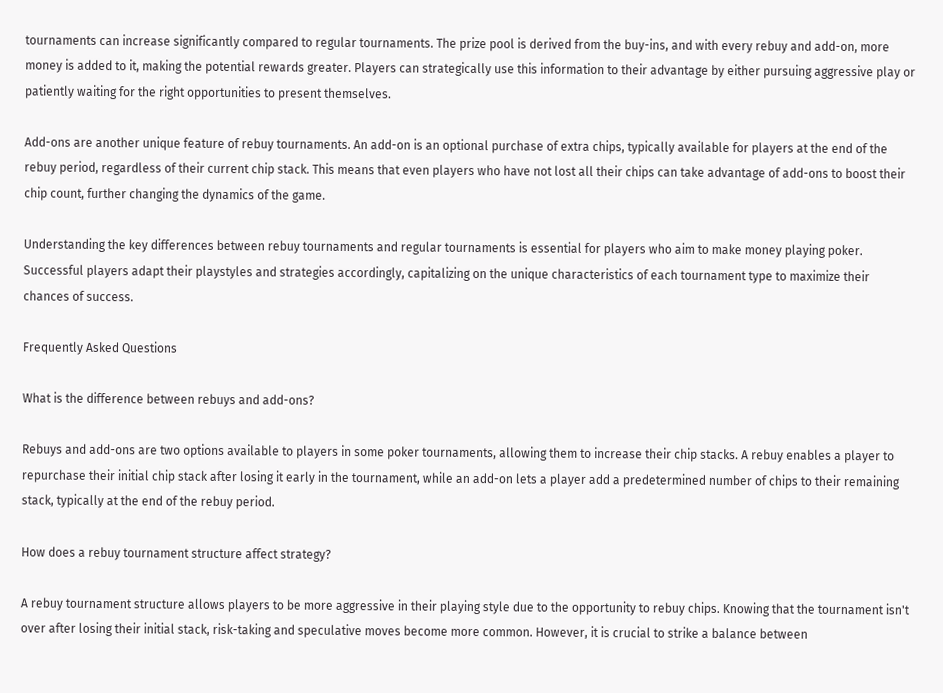tournaments can increase significantly compared to regular tournaments. The prize pool is derived from the buy-ins, and with every rebuy and add-on, more money is added to it, making the potential rewards greater. Players can strategically use this information to their advantage by either pursuing aggressive play or patiently waiting for the right opportunities to present themselves.

Add-ons are another unique feature of rebuy tournaments. An add-on is an optional purchase of extra chips, typically available for players at the end of the rebuy period, regardless of their current chip stack. This means that even players who have not lost all their chips can take advantage of add-ons to boost their chip count, further changing the dynamics of the game.

Understanding the key differences between rebuy tournaments and regular tournaments is essential for players who aim to make money playing poker. Successful players adapt their playstyles and strategies accordingly, capitalizing on the unique characteristics of each tournament type to maximize their chances of success.

Frequently Asked Questions

What is the difference between rebuys and add-ons?

Rebuys and add-ons are two options available to players in some poker tournaments, allowing them to increase their chip stacks. A rebuy enables a player to repurchase their initial chip stack after losing it early in the tournament, while an add-on lets a player add a predetermined number of chips to their remaining stack, typically at the end of the rebuy period.

How does a rebuy tournament structure affect strategy?

A rebuy tournament structure allows players to be more aggressive in their playing style due to the opportunity to rebuy chips. Knowing that the tournament isn't over after losing their initial stack, risk-taking and speculative moves become more common. However, it is crucial to strike a balance between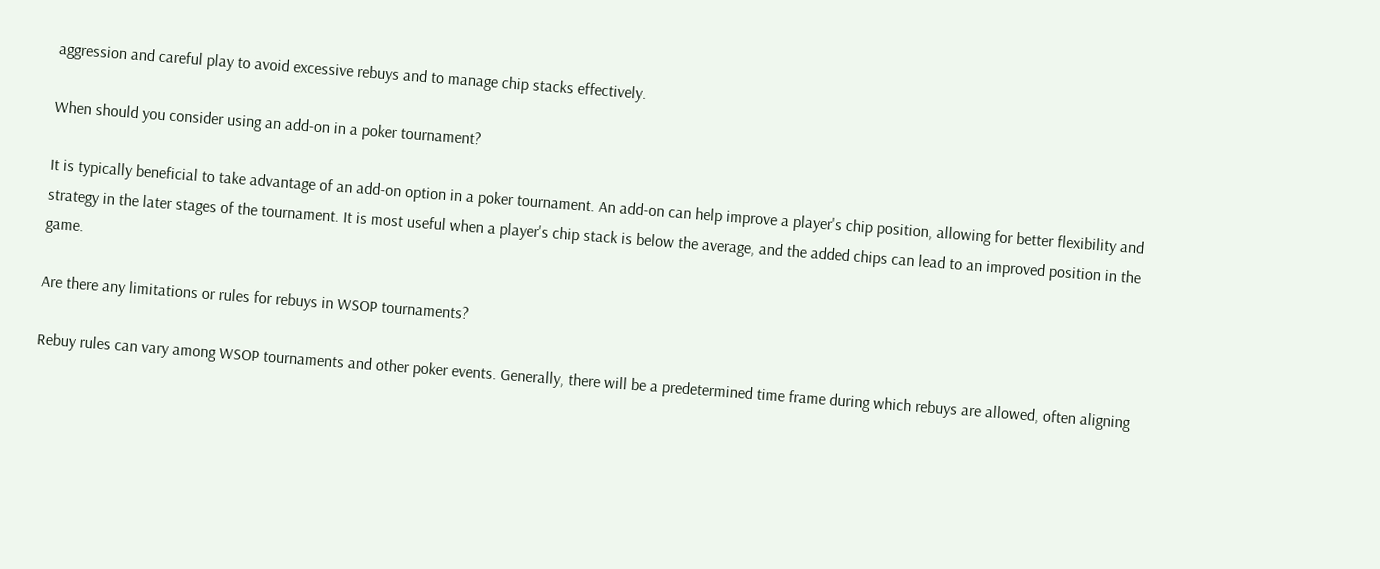aggression and careful play to avoid excessive rebuys and to manage chip stacks effectively.

When should you consider using an add-on in a poker tournament?

It is typically beneficial to take advantage of an add-on option in a poker tournament. An add-on can help improve a player's chip position, allowing for better flexibility and strategy in the later stages of the tournament. It is most useful when a player's chip stack is below the average, and the added chips can lead to an improved position in the game.

Are there any limitations or rules for rebuys in WSOP tournaments?

Rebuy rules can vary among WSOP tournaments and other poker events. Generally, there will be a predetermined time frame during which rebuys are allowed, often aligning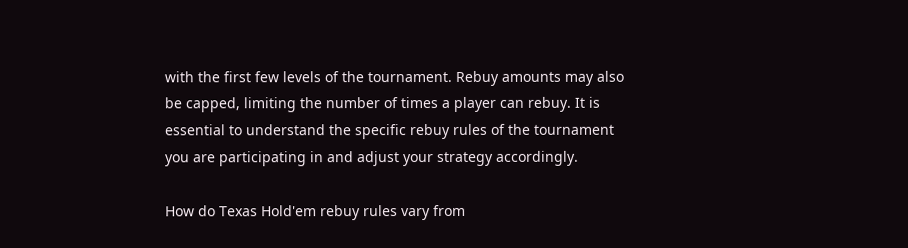with the first few levels of the tournament. Rebuy amounts may also be capped, limiting the number of times a player can rebuy. It is essential to understand the specific rebuy rules of the tournament you are participating in and adjust your strategy accordingly.

How do Texas Hold'em rebuy rules vary from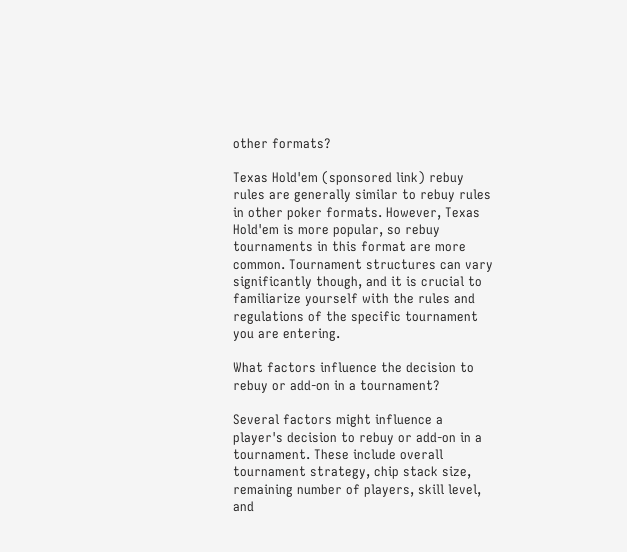other formats?

Texas Hold'em (sponsored link) rebuy rules are generally similar to rebuy rules in other poker formats. However, Texas Hold'em is more popular, so rebuy tournaments in this format are more common. Tournament structures can vary significantly though, and it is crucial to familiarize yourself with the rules and regulations of the specific tournament you are entering.

What factors influence the decision to rebuy or add-on in a tournament?

Several factors might influence a player's decision to rebuy or add-on in a tournament. These include overall tournament strategy, chip stack size, remaining number of players, skill level, and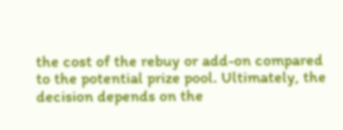the cost of the rebuy or add-on compared to the potential prize pool. Ultimately, the decision depends on the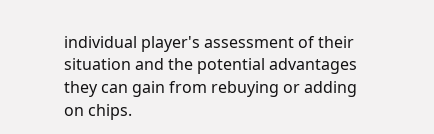individual player's assessment of their situation and the potential advantages they can gain from rebuying or adding on chips.